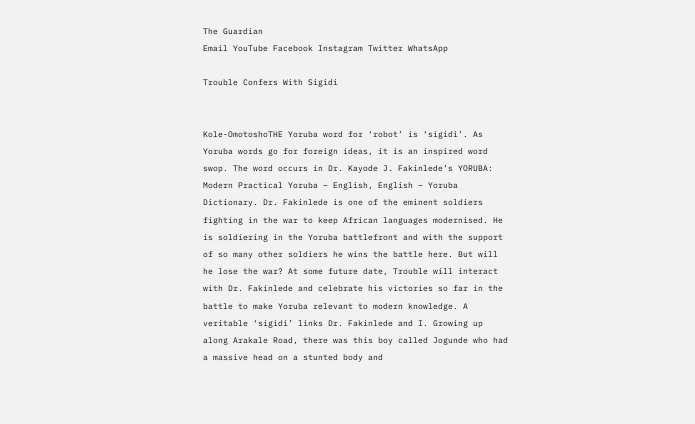The Guardian
Email YouTube Facebook Instagram Twitter WhatsApp

Trouble Confers With Sigidi


Kole-OmotoshoTHE Yoruba word for ‘robot’ is ‘sigidi’. As Yoruba words go for foreign ideas, it is an inspired word swop. The word occurs in Dr. Kayode J. Fakinlede’s YORUBA: Modern Practical Yoruba – English, English – Yoruba Dictionary. Dr. Fakinlede is one of the eminent soldiers fighting in the war to keep African languages modernised. He is soldiering in the Yoruba battlefront and with the support of so many other soldiers he wins the battle here. But will he lose the war? At some future date, Trouble will interact with Dr. Fakinlede and celebrate his victories so far in the battle to make Yoruba relevant to modern knowledge. A veritable ‘sigidi’ links Dr. Fakinlede and I. Growing up along Arakale Road, there was this boy called Jogunde who had a massive head on a stunted body and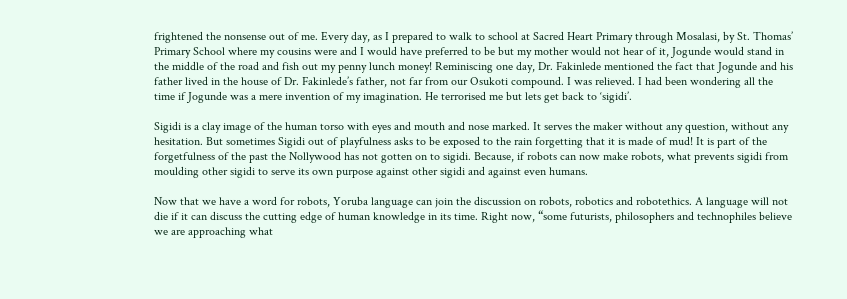frightened the nonsense out of me. Every day, as I prepared to walk to school at Sacred Heart Primary through Mosalasi, by St. Thomas’ Primary School where my cousins were and I would have preferred to be but my mother would not hear of it, Jogunde would stand in the middle of the road and fish out my penny lunch money! Reminiscing one day, Dr. Fakinlede mentioned the fact that Jogunde and his father lived in the house of Dr. Fakinlede’s father, not far from our Osukoti compound. I was relieved. I had been wondering all the time if Jogunde was a mere invention of my imagination. He terrorised me but lets get back to ‘sigidi’.

Sigidi is a clay image of the human torso with eyes and mouth and nose marked. It serves the maker without any question, without any hesitation. But sometimes Sigidi out of playfulness asks to be exposed to the rain forgetting that it is made of mud! It is part of the forgetfulness of the past the Nollywood has not gotten on to sigidi. Because, if robots can now make robots, what prevents sigidi from moulding other sigidi to serve its own purpose against other sigidi and against even humans.

Now that we have a word for robots, Yoruba language can join the discussion on robots, robotics and robotethics. A language will not die if it can discuss the cutting edge of human knowledge in its time. Right now, “some futurists, philosophers and technophiles believe we are approaching what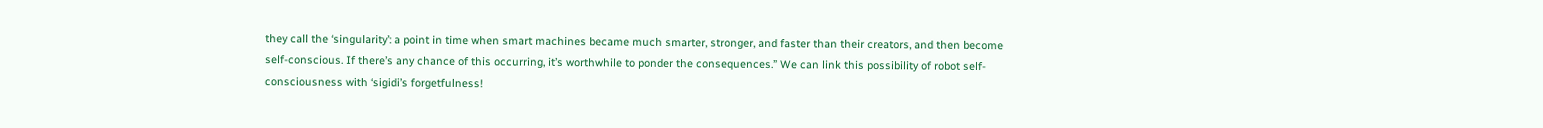they call the ‘singularity’: a point in time when smart machines became much smarter, stronger, and faster than their creators, and then become self-conscious. If there’s any chance of this occurring, it’s worthwhile to ponder the consequences.” We can link this possibility of robot self-consciousness with ‘sigidi’s forgetfulness!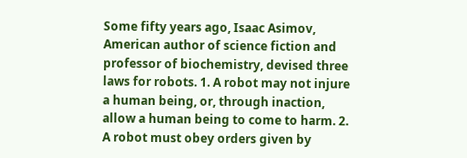Some fifty years ago, Isaac Asimov, American author of science fiction and professor of biochemistry, devised three laws for robots. 1. A robot may not injure a human being, or, through inaction, allow a human being to come to harm. 2. A robot must obey orders given by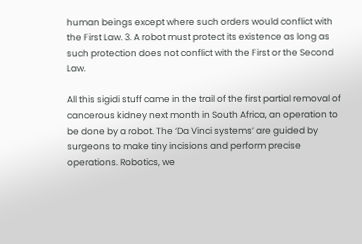human beings except where such orders would conflict with the First Law. 3. A robot must protect its existence as long as such protection does not conflict with the First or the Second Law.

All this sigidi stuff came in the trail of the first partial removal of cancerous kidney next month in South Africa, an operation to be done by a robot. The ‘Da Vinci systems’ are guided by surgeons to make tiny incisions and perform precise operations. Robotics, we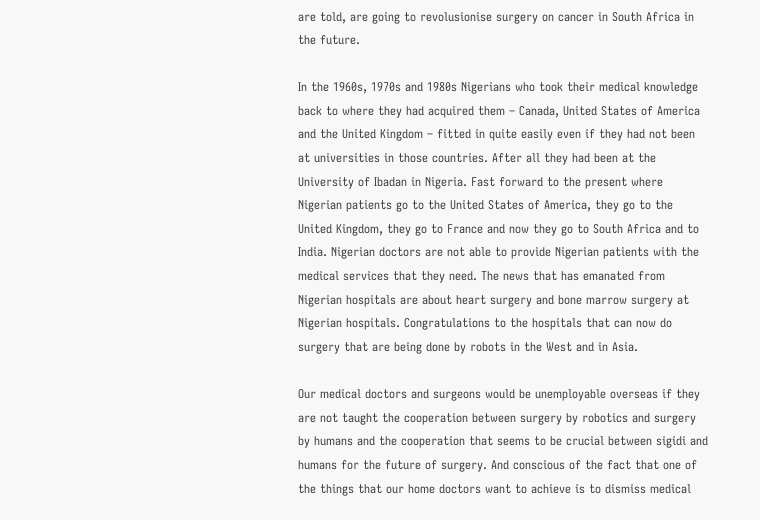are told, are going to revolusionise surgery on cancer in South Africa in the future.

In the 1960s, 1970s and 1980s Nigerians who took their medical knowledge back to where they had acquired them – Canada, United States of America and the United Kingdom – fitted in quite easily even if they had not been at universities in those countries. After all they had been at the University of Ibadan in Nigeria. Fast forward to the present where Nigerian patients go to the United States of America, they go to the United Kingdom, they go to France and now they go to South Africa and to India. Nigerian doctors are not able to provide Nigerian patients with the medical services that they need. The news that has emanated from Nigerian hospitals are about heart surgery and bone marrow surgery at Nigerian hospitals. Congratulations to the hospitals that can now do surgery that are being done by robots in the West and in Asia.

Our medical doctors and surgeons would be unemployable overseas if they are not taught the cooperation between surgery by robotics and surgery by humans and the cooperation that seems to be crucial between sigidi and humans for the future of surgery. And conscious of the fact that one of the things that our home doctors want to achieve is to dismiss medical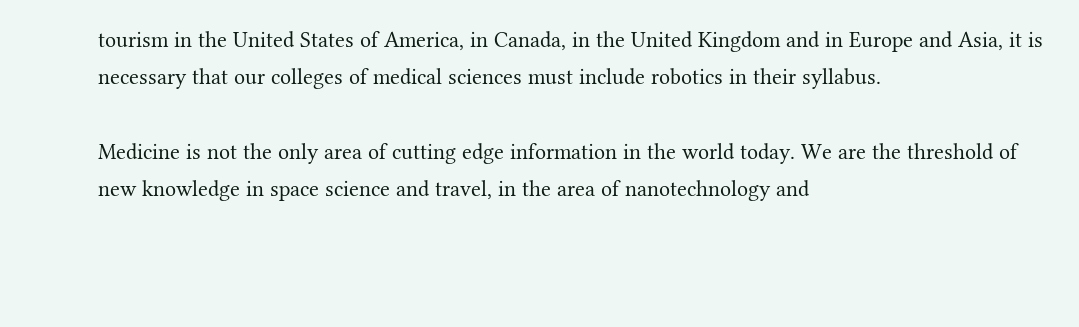tourism in the United States of America, in Canada, in the United Kingdom and in Europe and Asia, it is necessary that our colleges of medical sciences must include robotics in their syllabus.

Medicine is not the only area of cutting edge information in the world today. We are the threshold of new knowledge in space science and travel, in the area of nanotechnology and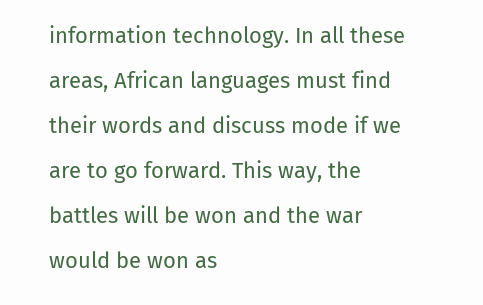information technology. In all these areas, African languages must find their words and discuss mode if we are to go forward. This way, the battles will be won and the war would be won as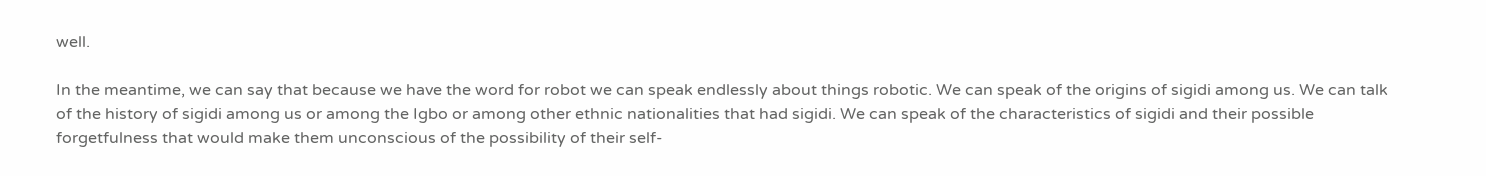well.

In the meantime, we can say that because we have the word for robot we can speak endlessly about things robotic. We can speak of the origins of sigidi among us. We can talk of the history of sigidi among us or among the Igbo or among other ethnic nationalities that had sigidi. We can speak of the characteristics of sigidi and their possible forgetfulness that would make them unconscious of the possibility of their self-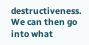destructiveness. We can then go into what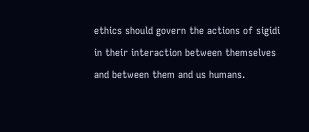ethics should govern the actions of sigidi in their interaction between themselves and between them and us humans.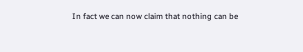In fact we can now claim that nothing can be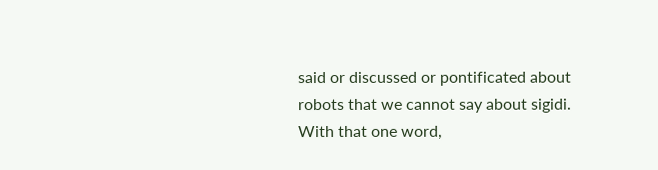said or discussed or pontificated about robots that we cannot say about sigidi. With that one word,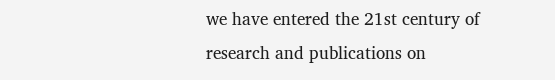we have entered the 21st century of research and publications on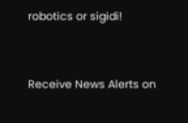robotics or sigidi!


Receive News Alerts on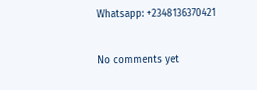Whatsapp: +2348136370421

No comments yet